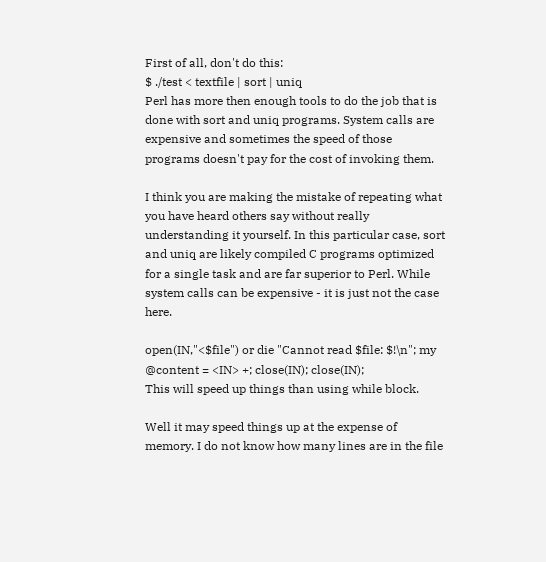First of all, don't do this:
$ ./test < textfile | sort | uniq
Perl has more then enough tools to do the job that is done with sort and uniq programs. System calls are expensive and sometimes the speed of those programs doesn't pay for the cost of invoking them.

I think you are making the mistake of repeating what you have heard others say without really understanding it yourself. In this particular case, sort and uniq are likely compiled C programs optimized for a single task and are far superior to Perl. While system calls can be expensive - it is just not the case here.

open(IN,"<$file") or die "Cannot read $file: $!\n"; my @content = <IN> +; close(IN); close(IN);
This will speed up things than using while block.

Well it may speed things up at the expense of memory. I do not know how many lines are in the file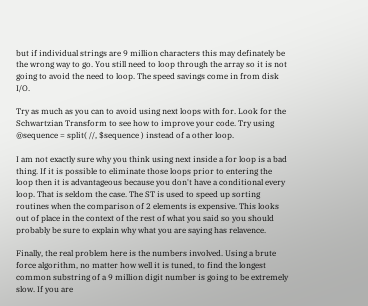but if individual strings are 9 million characters this may definately be the wrong way to go. You still need to loop through the array so it is not going to avoid the need to loop. The speed savings come in from disk I/O.

Try as much as you can to avoid using next loops with for. Look for the Schwartzian Transform to see how to improve your code. Try using @sequence = split( //, $sequence ) instead of a other loop.

I am not exactly sure why you think using next inside a for loop is a bad thing. If it is possible to eliminate those loops prior to entering the loop then it is advantageous because you don't have a conditional every loop. That is seldom the case. The ST is used to speed up sorting routines when the comparison of 2 elements is expensive. This looks out of place in the context of the rest of what you said so you should probably be sure to explain why what you are saying has relavence.

Finally, the real problem here is the numbers involved. Using a brute force algorithm, no matter how well it is tuned, to find the longest common substring of a 9 million digit number is going to be extremely slow. If you are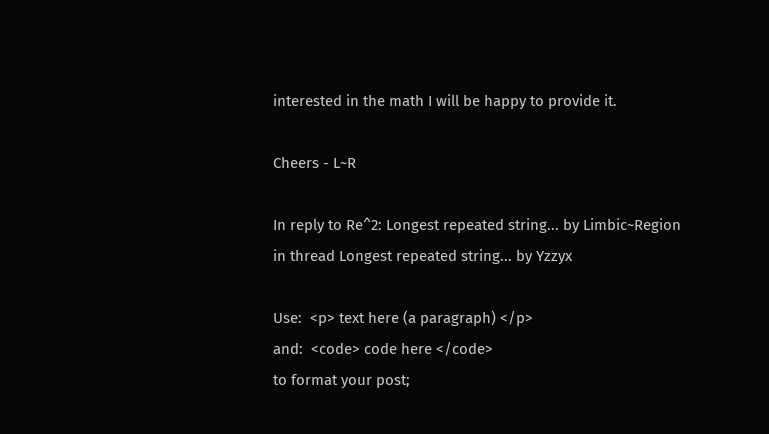interested in the math I will be happy to provide it.

Cheers - L~R

In reply to Re^2: Longest repeated string... by Limbic~Region
in thread Longest repeated string... by Yzzyx

Use:  <p> text here (a paragraph) </p>
and:  <code> code here </code>
to format your post;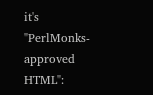it's "PerlMonks-approved HTML":